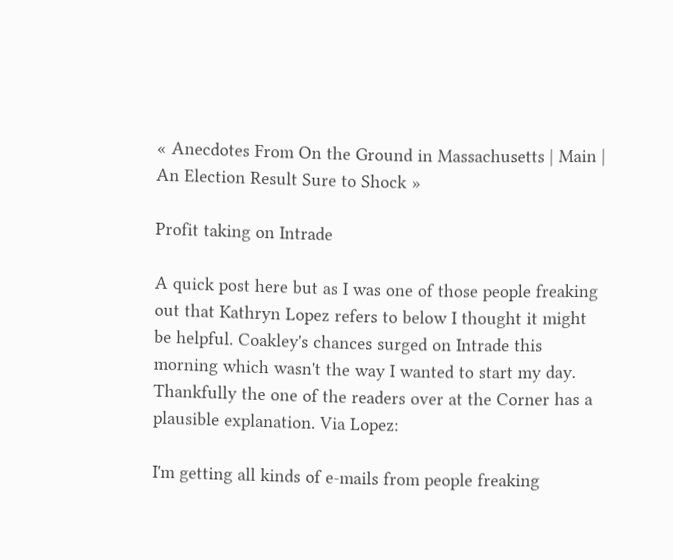« Anecdotes From On the Ground in Massachusetts | Main | An Election Result Sure to Shock »

Profit taking on Intrade

A quick post here but as I was one of those people freaking out that Kathryn Lopez refers to below I thought it might be helpful. Coakley's chances surged on Intrade this morning which wasn't the way I wanted to start my day. Thankfully the one of the readers over at the Corner has a plausible explanation. Via Lopez:

I'm getting all kinds of e-mails from people freaking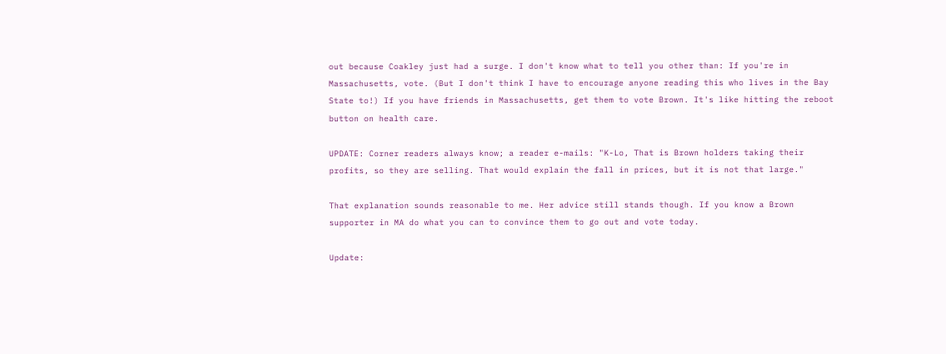out because Coakley just had a surge. I don't know what to tell you other than: If you're in Massachusetts, vote. (But I don't think I have to encourage anyone reading this who lives in the Bay State to!) If you have friends in Massachusetts, get them to vote Brown. It's like hitting the reboot button on health care.

UPDATE: Corner readers always know; a reader e-mails: "K-Lo, That is Brown holders taking their profits, so they are selling. That would explain the fall in prices, but it is not that large."

That explanation sounds reasonable to me. Her advice still stands though. If you know a Brown supporter in MA do what you can to convince them to go out and vote today.

Update: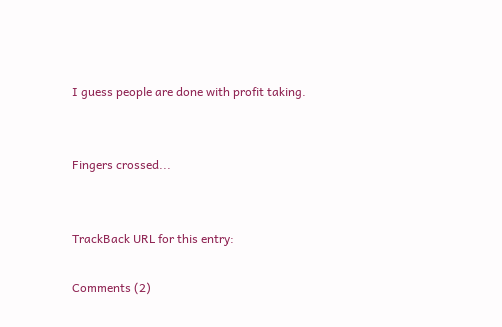I guess people are done with profit taking.


Fingers crossed...


TrackBack URL for this entry:

Comments (2)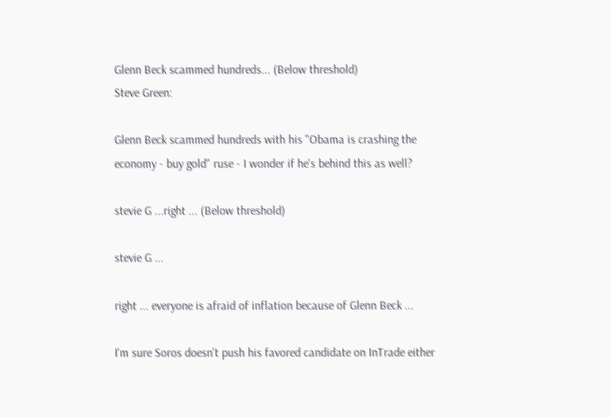Glenn Beck scammed hundreds... (Below threshold)
Steve Green:

Glenn Beck scammed hundreds with his "Obama is crashing the economy - buy gold" ruse - I wonder if he's behind this as well?

stevie G ...right ... (Below threshold)

stevie G ...

right ... everyone is afraid of inflation because of Glenn Beck ...

I'm sure Soros doesn't push his favored candidate on InTrade either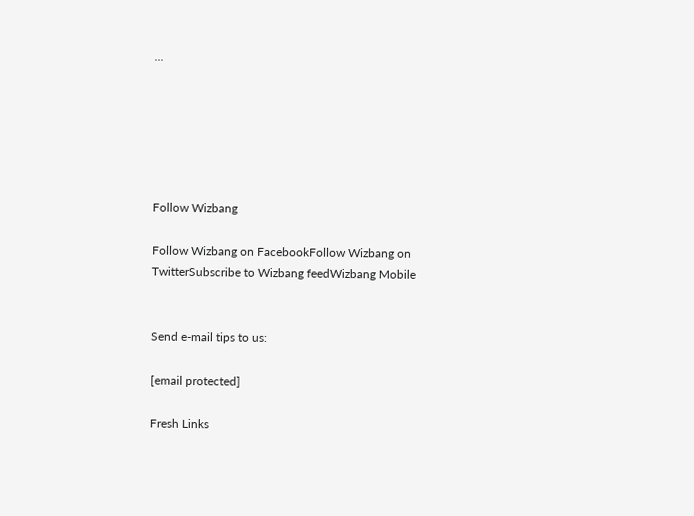...






Follow Wizbang

Follow Wizbang on FacebookFollow Wizbang on TwitterSubscribe to Wizbang feedWizbang Mobile


Send e-mail tips to us:

[email protected]

Fresh Links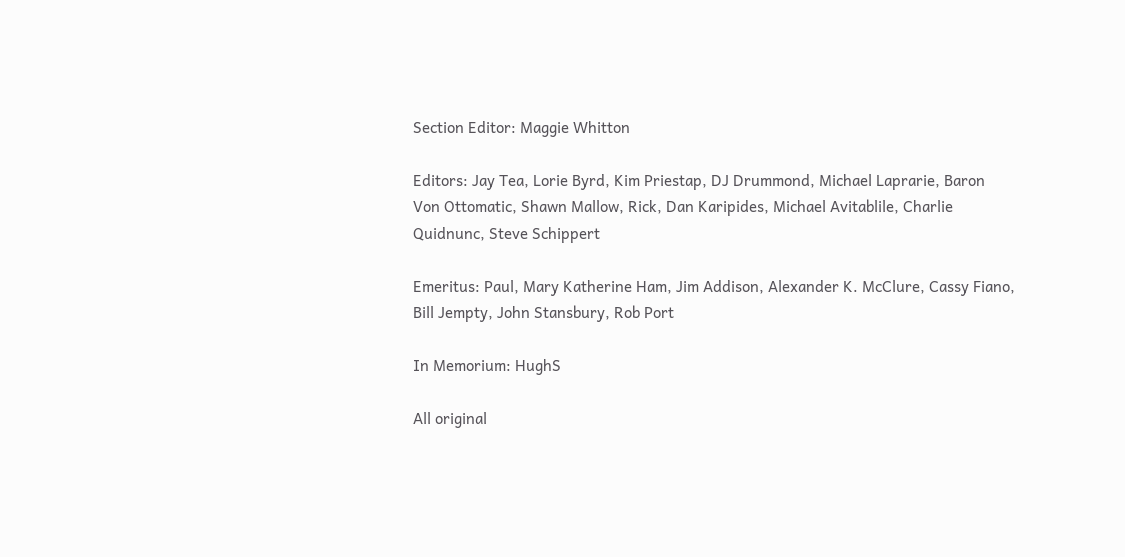Section Editor: Maggie Whitton

Editors: Jay Tea, Lorie Byrd, Kim Priestap, DJ Drummond, Michael Laprarie, Baron Von Ottomatic, Shawn Mallow, Rick, Dan Karipides, Michael Avitablile, Charlie Quidnunc, Steve Schippert

Emeritus: Paul, Mary Katherine Ham, Jim Addison, Alexander K. McClure, Cassy Fiano, Bill Jempty, John Stansbury, Rob Port

In Memorium: HughS

All original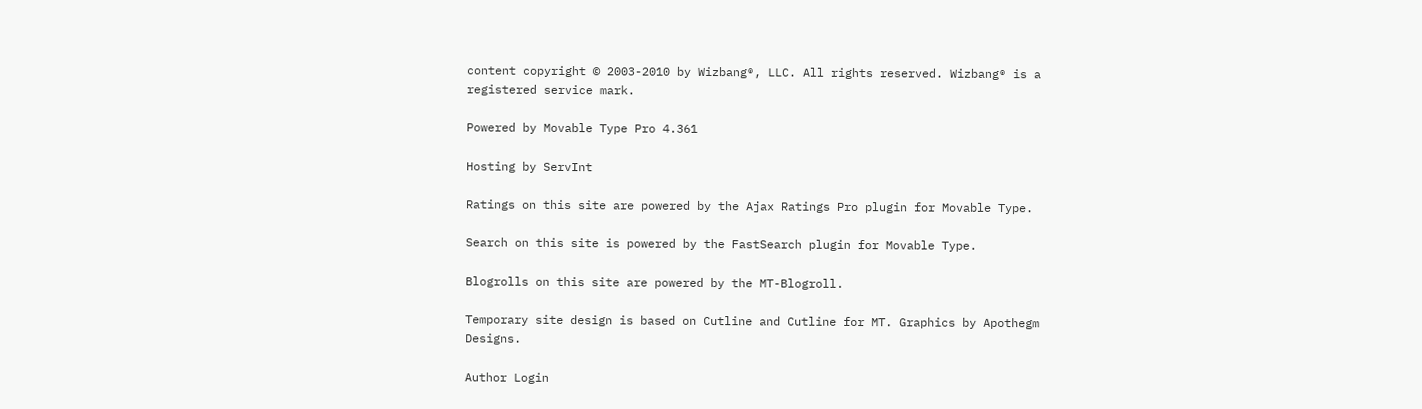content copyright © 2003-2010 by Wizbang®, LLC. All rights reserved. Wizbang® is a registered service mark.

Powered by Movable Type Pro 4.361

Hosting by ServInt

Ratings on this site are powered by the Ajax Ratings Pro plugin for Movable Type.

Search on this site is powered by the FastSearch plugin for Movable Type.

Blogrolls on this site are powered by the MT-Blogroll.

Temporary site design is based on Cutline and Cutline for MT. Graphics by Apothegm Designs.

Author Login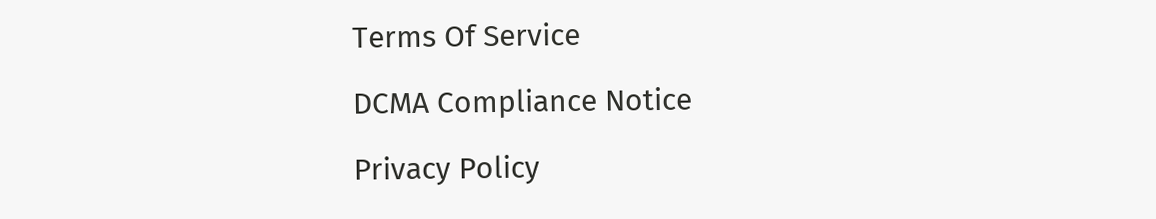Terms Of Service

DCMA Compliance Notice

Privacy Policy